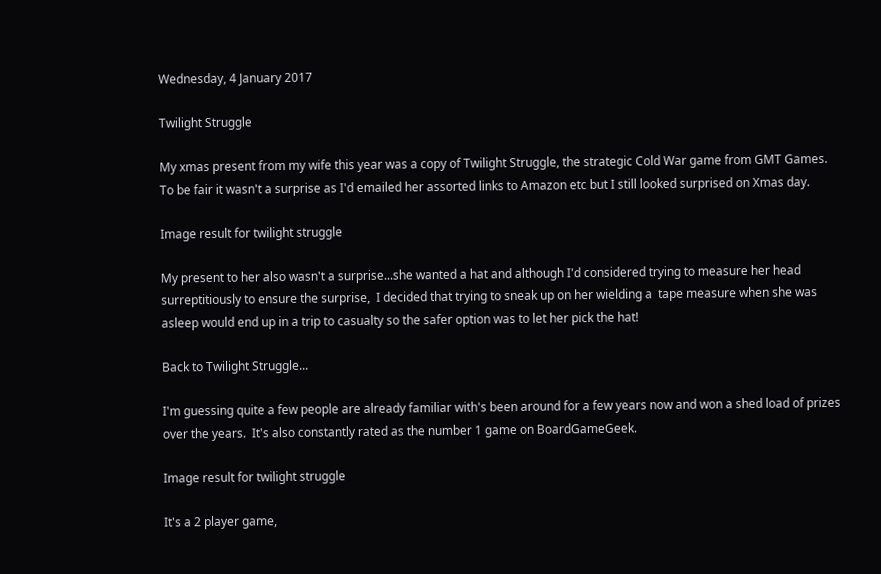Wednesday, 4 January 2017

Twilight Struggle

My xmas present from my wife this year was a copy of Twilight Struggle, the strategic Cold War game from GMT Games.  To be fair it wasn't a surprise as I'd emailed her assorted links to Amazon etc but I still looked surprised on Xmas day.

Image result for twilight struggle

My present to her also wasn't a surprise...she wanted a hat and although I'd considered trying to measure her head surreptitiously to ensure the surprise,  I decided that trying to sneak up on her wielding a  tape measure when she was asleep would end up in a trip to casualty so the safer option was to let her pick the hat!

Back to Twilight Struggle...

I'm guessing quite a few people are already familiar with's been around for a few years now and won a shed load of prizes over the years.  It's also constantly rated as the number 1 game on BoardGameGeek.

Image result for twilight struggle

It's a 2 player game,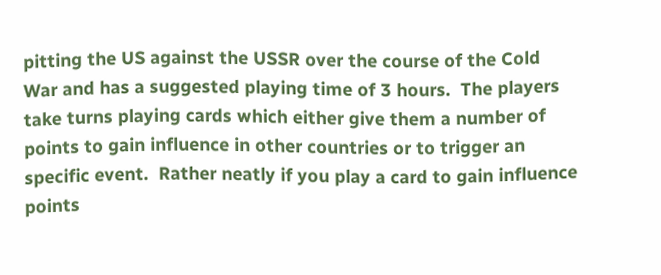pitting the US against the USSR over the course of the Cold War and has a suggested playing time of 3 hours.  The players take turns playing cards which either give them a number of points to gain influence in other countries or to trigger an specific event.  Rather neatly if you play a card to gain influence points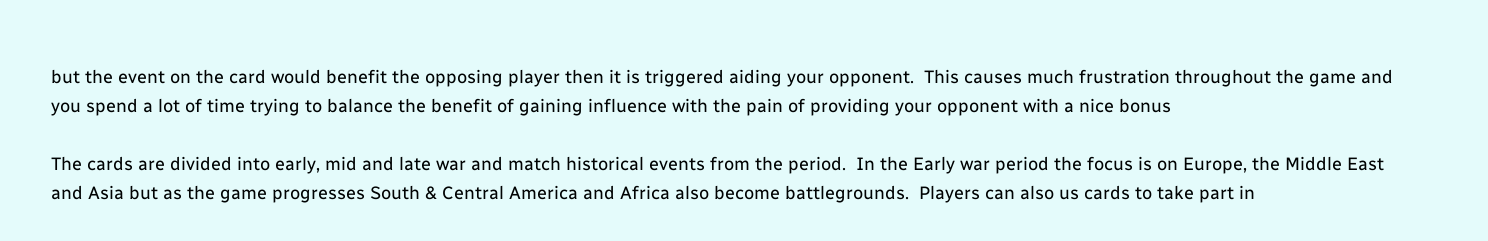but the event on the card would benefit the opposing player then it is triggered aiding your opponent.  This causes much frustration throughout the game and you spend a lot of time trying to balance the benefit of gaining influence with the pain of providing your opponent with a nice bonus

The cards are divided into early, mid and late war and match historical events from the period.  In the Early war period the focus is on Europe, the Middle East and Asia but as the game progresses South & Central America and Africa also become battlegrounds.  Players can also us cards to take part in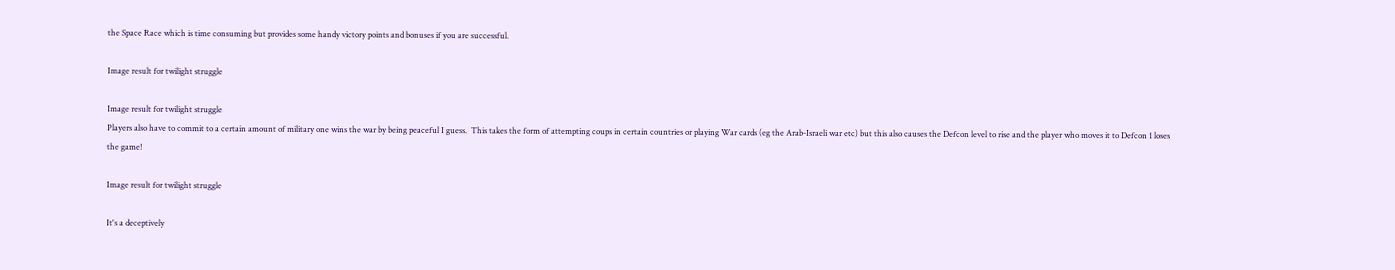the Space Race which is time consuming but provides some handy victory points and bonuses if you are successful.

Image result for twilight struggle

Image result for twilight struggle
Players also have to commit to a certain amount of military one wins the war by being peaceful I guess.  This takes the form of attempting coups in certain countries or playing War cards (eg the Arab-Israeli war etc) but this also causes the Defcon level to rise and the player who moves it to Defcon 1 loses the game!

Image result for twilight struggle

It's a deceptively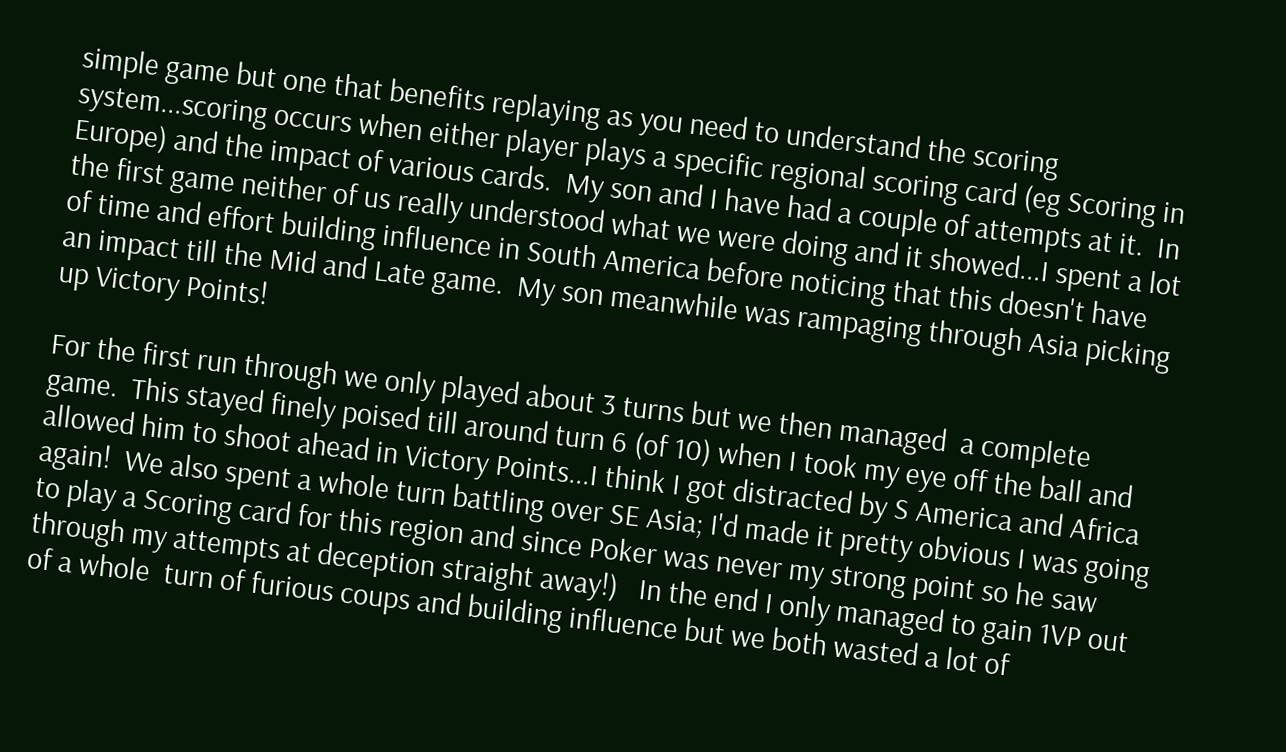simple game but one that benefits replaying as you need to understand the scoring system...scoring occurs when either player plays a specific regional scoring card (eg Scoring in Europe) and the impact of various cards.  My son and I have had a couple of attempts at it.  In the first game neither of us really understood what we were doing and it showed...I spent a lot of time and effort building influence in South America before noticing that this doesn't have an impact till the Mid and Late game.  My son meanwhile was rampaging through Asia picking up Victory Points!

For the first run through we only played about 3 turns but we then managed  a complete game.  This stayed finely poised till around turn 6 (of 10) when I took my eye off the ball and allowed him to shoot ahead in Victory Points...I think I got distracted by S America and Africa again!  We also spent a whole turn battling over SE Asia; I'd made it pretty obvious I was going to play a Scoring card for this region and since Poker was never my strong point so he saw through my attempts at deception straight away!)   In the end I only managed to gain 1VP out of a whole  turn of furious coups and building influence but we both wasted a lot of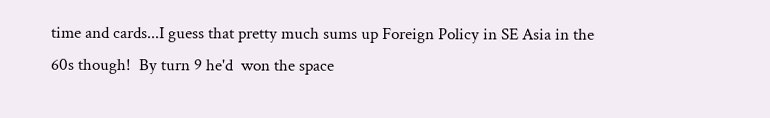time and cards...I guess that pretty much sums up Foreign Policy in SE Asia in the 60s though!  By turn 9 he'd  won the space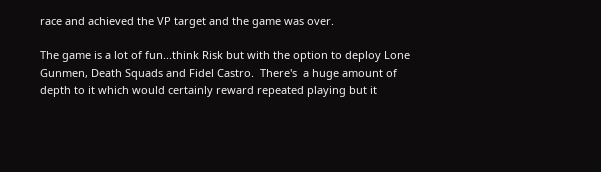race and achieved the VP target and the game was over.

The game is a lot of fun...think Risk but with the option to deploy Lone Gunmen, Death Squads and Fidel Castro.  There's  a huge amount of depth to it which would certainly reward repeated playing but it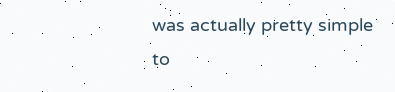was actually pretty simple to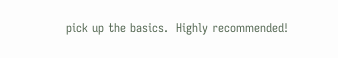pick up the basics.  Highly recommended!